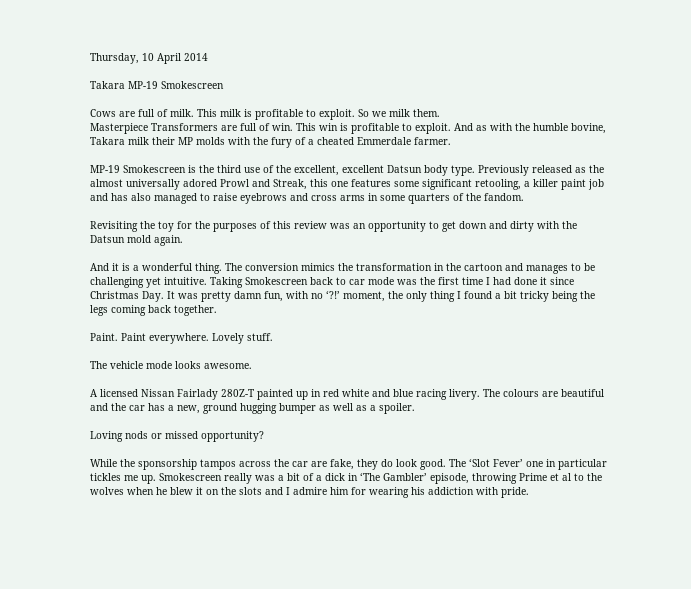Thursday, 10 April 2014

Takara MP-19 Smokescreen

Cows are full of milk. This milk is profitable to exploit. So we milk them.
Masterpiece Transformers are full of win. This win is profitable to exploit. And as with the humble bovine, Takara milk their MP molds with the fury of a cheated Emmerdale farmer.

MP-19 Smokescreen is the third use of the excellent, excellent Datsun body type. Previously released as the almost universally adored Prowl and Streak, this one features some significant retooling, a killer paint job and has also managed to raise eyebrows and cross arms in some quarters of the fandom.

Revisiting the toy for the purposes of this review was an opportunity to get down and dirty with the Datsun mold again.

And it is a wonderful thing. The conversion mimics the transformation in the cartoon and manages to be challenging yet intuitive. Taking Smokescreen back to car mode was the first time I had done it since Christmas Day. It was pretty damn fun, with no ‘?!’ moment, the only thing I found a bit tricky being the legs coming back together.

Paint. Paint everywhere. Lovely stuff.

The vehicle mode looks awesome.

A licensed Nissan Fairlady 280Z-T painted up in red white and blue racing livery. The colours are beautiful and the car has a new, ground hugging bumper as well as a spoiler.

Loving nods or missed opportunity?

While the sponsorship tampos across the car are fake, they do look good. The ‘Slot Fever’ one in particular tickles me up. Smokescreen really was a bit of a dick in ‘The Gambler’ episode, throwing Prime et al to the wolves when he blew it on the slots and I admire him for wearing his addiction with pride.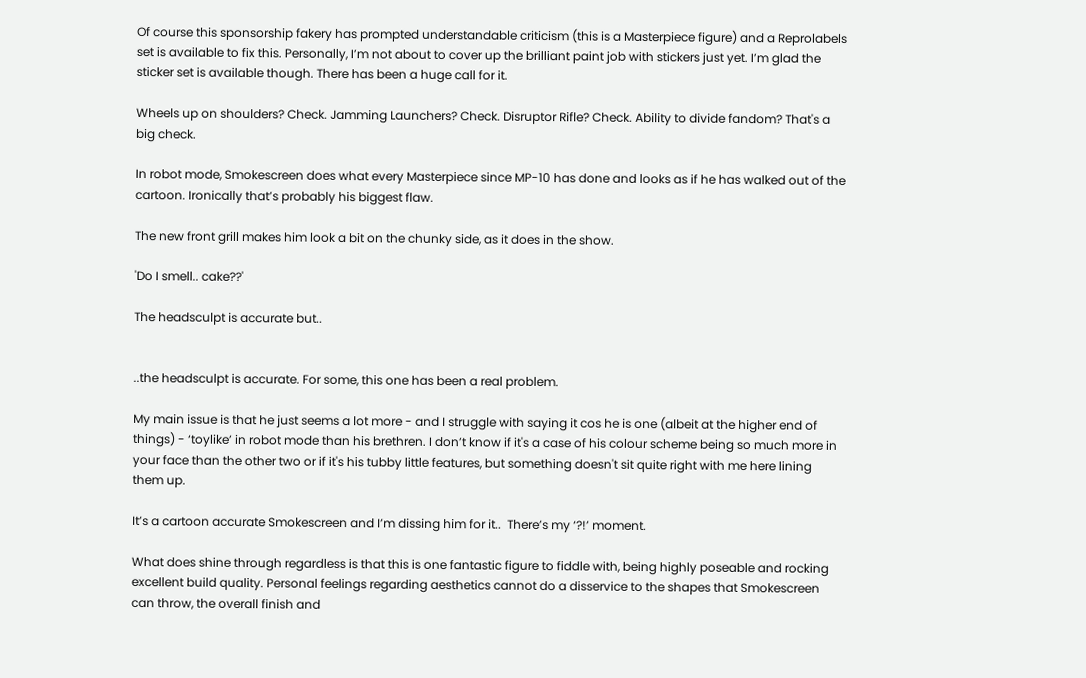Of course this sponsorship fakery has prompted understandable criticism (this is a Masterpiece figure) and a Reprolabels set is available to fix this. Personally, I’m not about to cover up the brilliant paint job with stickers just yet. I’m glad the sticker set is available though. There has been a huge call for it.

Wheels up on shoulders? Check. Jamming Launchers? Check. Disruptor Rifle? Check. Ability to divide fandom? That's a big check.

In robot mode, Smokescreen does what every Masterpiece since MP-10 has done and looks as if he has walked out of the cartoon. Ironically that’s probably his biggest flaw.

The new front grill makes him look a bit on the chunky side, as it does in the show.

'Do I smell.. cake??'

The headsculpt is accurate but..


..the headsculpt is accurate. For some, this one has been a real problem.

My main issue is that he just seems a lot more - and I struggle with saying it cos he is one (albeit at the higher end of things) - ‘toylike’ in robot mode than his brethren. I don’t know if it's a case of his colour scheme being so much more in your face than the other two or if it's his tubby little features, but something doesn't sit quite right with me here lining them up.

It’s a cartoon accurate Smokescreen and I’m dissing him for it..  There’s my ‘?!’ moment.

What does shine through regardless is that this is one fantastic figure to fiddle with, being highly poseable and rocking excellent build quality. Personal feelings regarding aesthetics cannot do a disservice to the shapes that Smokescreen can throw, the overall finish and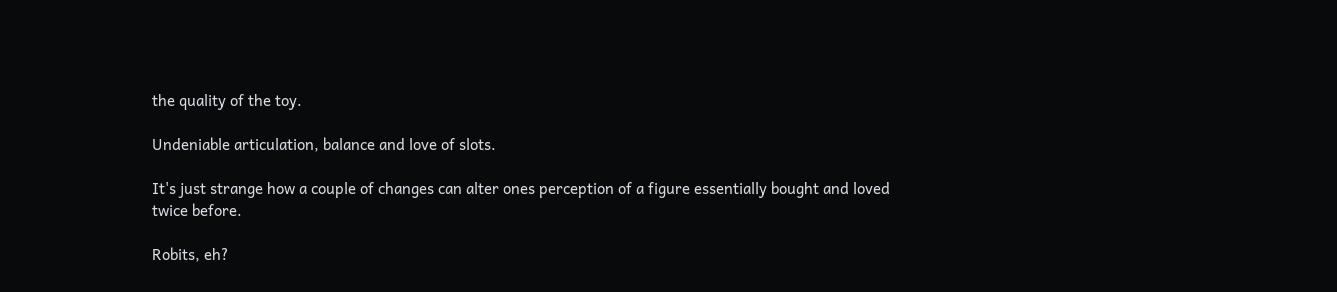the quality of the toy.

Undeniable articulation, balance and love of slots.

It's just strange how a couple of changes can alter ones perception of a figure essentially bought and loved twice before.

Robits, eh?